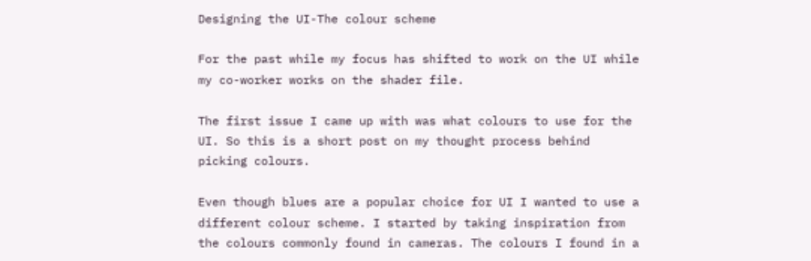Designing the UI-The colour scheme

For the past while my focus has shifted to work on the UI while my co-worker works on the shader file.

The first issue I came up with was what colours to use for the UI. So this is a short post on my thought process behind picking colours.

Even though blues are a popular choice for UI I wanted to use a different colour scheme. I started by taking inspiration from the colours commonly found in cameras. The colours I found in a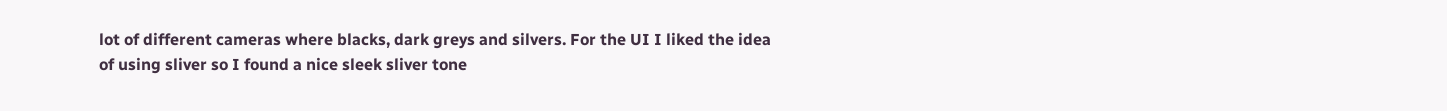lot of different cameras where blacks, dark greys and silvers. For the UI I liked the idea of using sliver so I found a nice sleek sliver tone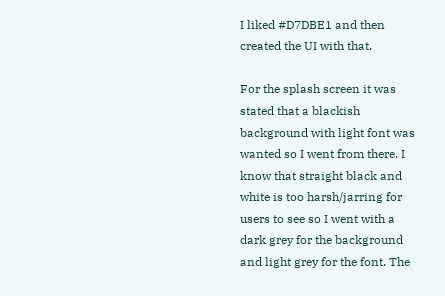I liked #D7DBE1 and then created the UI with that.

For the splash screen it was stated that a blackish background with light font was wanted so I went from there. I know that straight black and white is too harsh/jarring for users to see so I went with a dark grey for the background and light grey for the font. The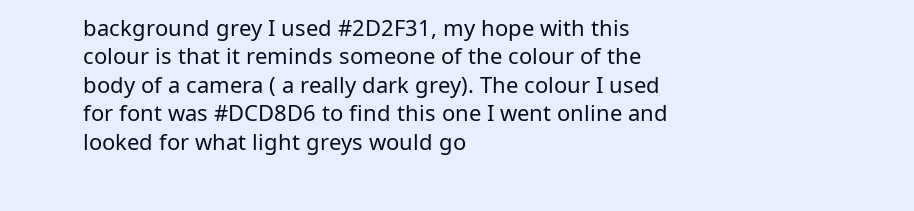background grey I used #2D2F31, my hope with this colour is that it reminds someone of the colour of the body of a camera ( a really dark grey). The colour I used for font was #DCD8D6 to find this one I went online and looked for what light greys would go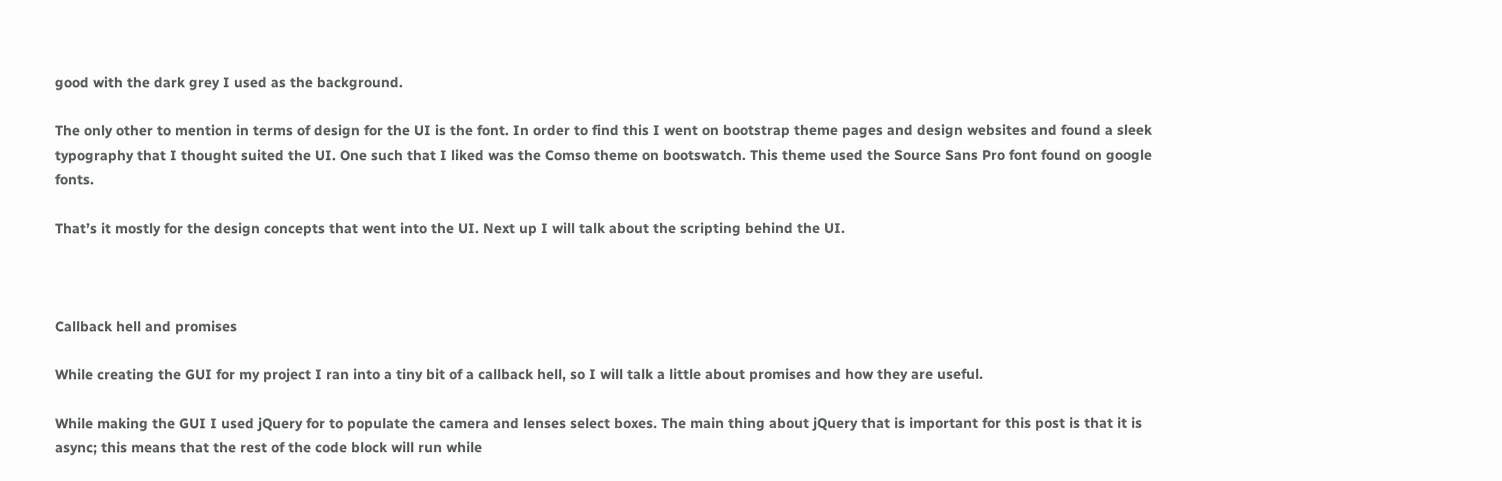good with the dark grey I used as the background.

The only other to mention in terms of design for the UI is the font. In order to find this I went on bootstrap theme pages and design websites and found a sleek typography that I thought suited the UI. One such that I liked was the Comso theme on bootswatch. This theme used the Source Sans Pro font found on google fonts.

That’s it mostly for the design concepts that went into the UI. Next up I will talk about the scripting behind the UI.



Callback hell and promises

While creating the GUI for my project I ran into a tiny bit of a callback hell, so I will talk a little about promises and how they are useful.

While making the GUI I used jQuery for to populate the camera and lenses select boxes. The main thing about jQuery that is important for this post is that it is async; this means that the rest of the code block will run while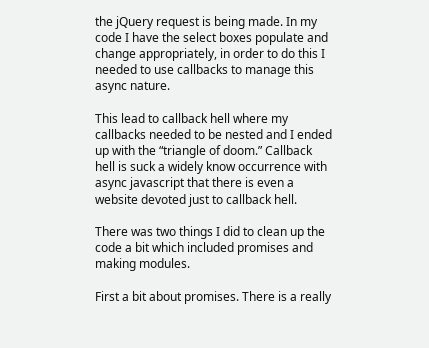the jQuery request is being made. In my code I have the select boxes populate and change appropriately, in order to do this I needed to use callbacks to manage this async nature.

This lead to callback hell where my callbacks needed to be nested and I ended up with the “triangle of doom.” Callback hell is suck a widely know occurrence with async javascript that there is even a website devoted just to callback hell.

There was two things I did to clean up the code a bit which included promises and making modules.

First a bit about promises. There is a really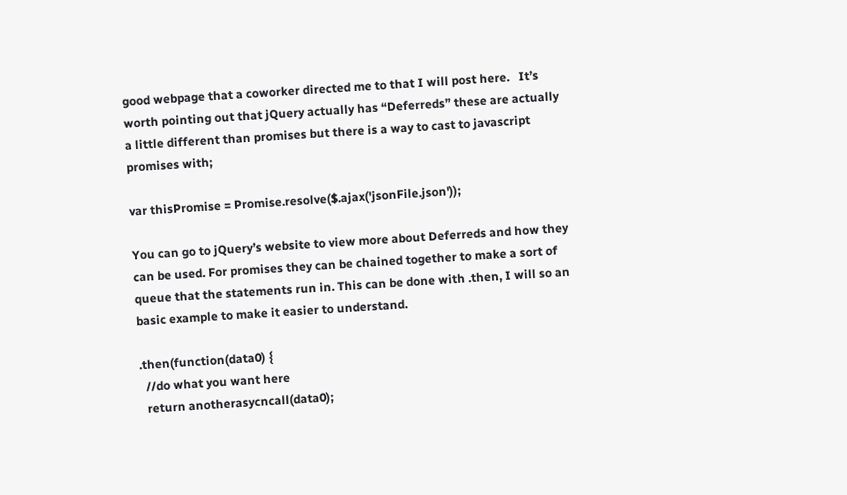good webpage that a coworker directed me to that I will post here.   It’s worth pointing out that jQuery actually has “Deferreds” these are actually a little different than promises but there is a way to cast to javascript promises with;

var thisPromise = Promise.resolve($.ajax('jsonFile.json'));

You can go to jQuery’s website to view more about Deferreds and how they can be used. For promises they can be chained together to make a sort of queue that the statements run in. This can be done with .then, I will so an basic example to make it easier to understand.

.then(function(data0) {
  //do what you want here
  return anotherasycncall(data0);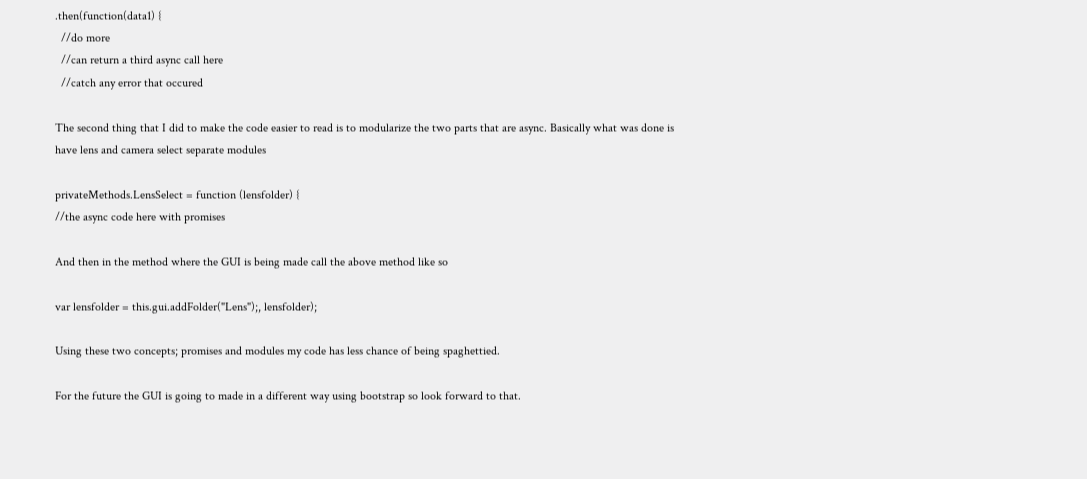.then(function(data1) {
  //do more
  //can return a third async call here
  //catch any error that occured

The second thing that I did to make the code easier to read is to modularize the two parts that are async. Basically what was done is have lens and camera select separate modules

privateMethods.LensSelect = function (lensfolder) {
//the async code here with promises

And then in the method where the GUI is being made call the above method like so

var lensfolder = this.gui.addFolder("Lens");, lensfolder);

Using these two concepts; promises and modules my code has less chance of being spaghettied.

For the future the GUI is going to made in a different way using bootstrap so look forward to that.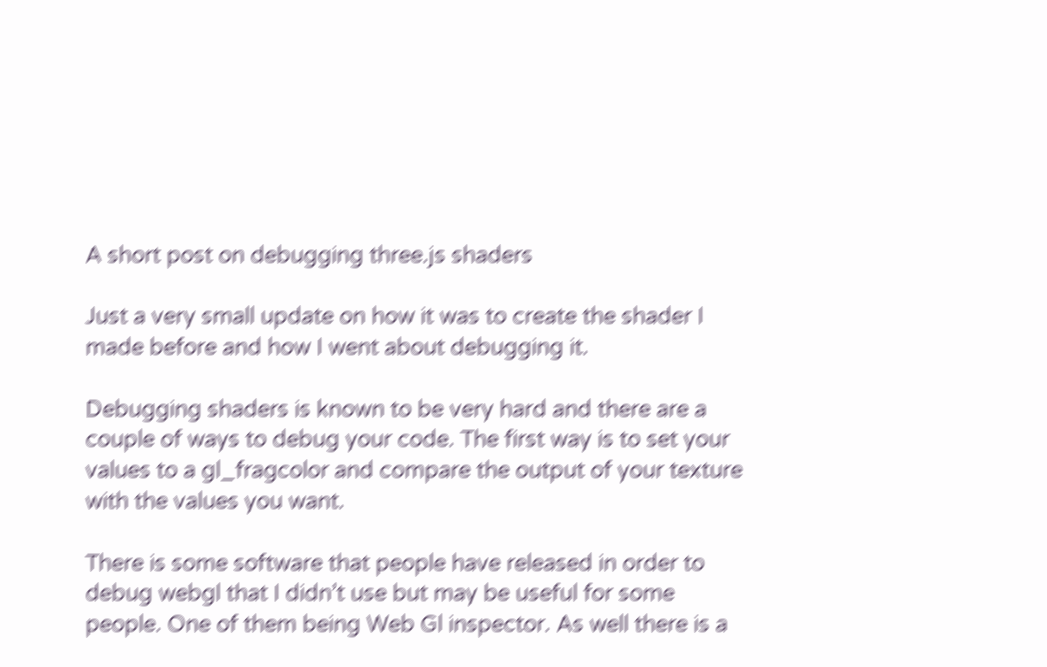A short post on debugging three.js shaders

Just a very small update on how it was to create the shader I made before and how I went about debugging it.

Debugging shaders is known to be very hard and there are a couple of ways to debug your code. The first way is to set your values to a gl_fragcolor and compare the output of your texture with the values you want.

There is some software that people have released in order to debug webgl that I didn’t use but may be useful for some people. One of them being Web Gl inspector. As well there is a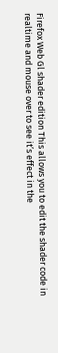Firefox Web Gl shader edition This allows you to edit the shader code in realtime and mouse over to see it’s effect in the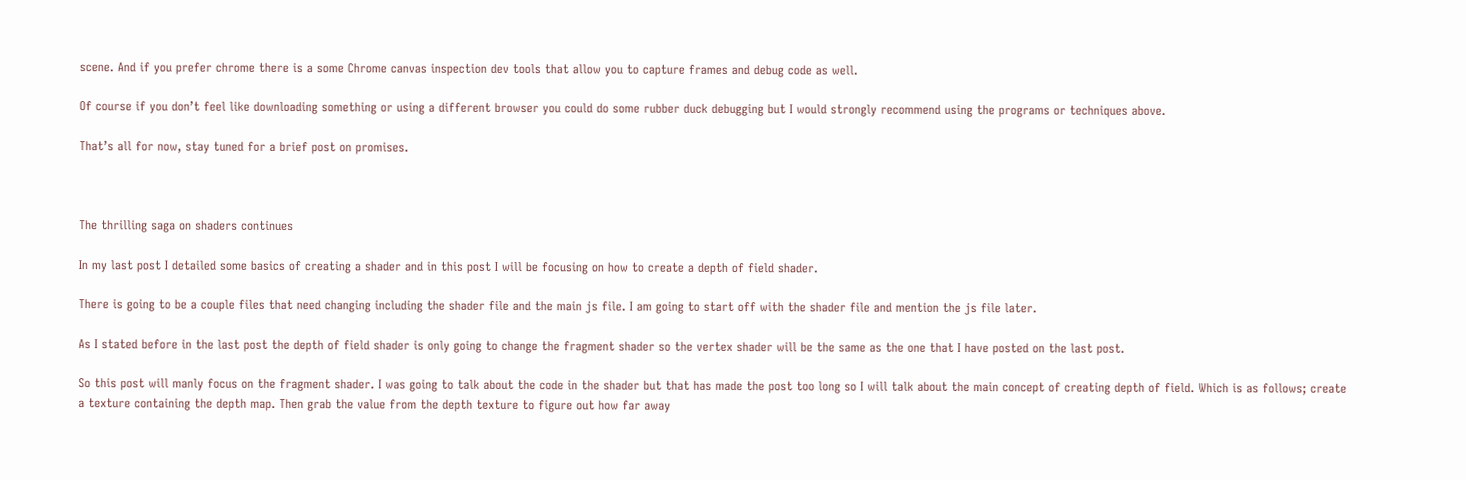scene. And if you prefer chrome there is a some Chrome canvas inspection dev tools that allow you to capture frames and debug code as well.

Of course if you don’t feel like downloading something or using a different browser you could do some rubber duck debugging but I would strongly recommend using the programs or techniques above.

That’s all for now, stay tuned for a brief post on promises.



The thrilling saga on shaders continues

In my last post I detailed some basics of creating a shader and in this post I will be focusing on how to create a depth of field shader.

There is going to be a couple files that need changing including the shader file and the main js file. I am going to start off with the shader file and mention the js file later.

As I stated before in the last post the depth of field shader is only going to change the fragment shader so the vertex shader will be the same as the one that I have posted on the last post.

So this post will manly focus on the fragment shader. I was going to talk about the code in the shader but that has made the post too long so I will talk about the main concept of creating depth of field. Which is as follows; create a texture containing the depth map. Then grab the value from the depth texture to figure out how far away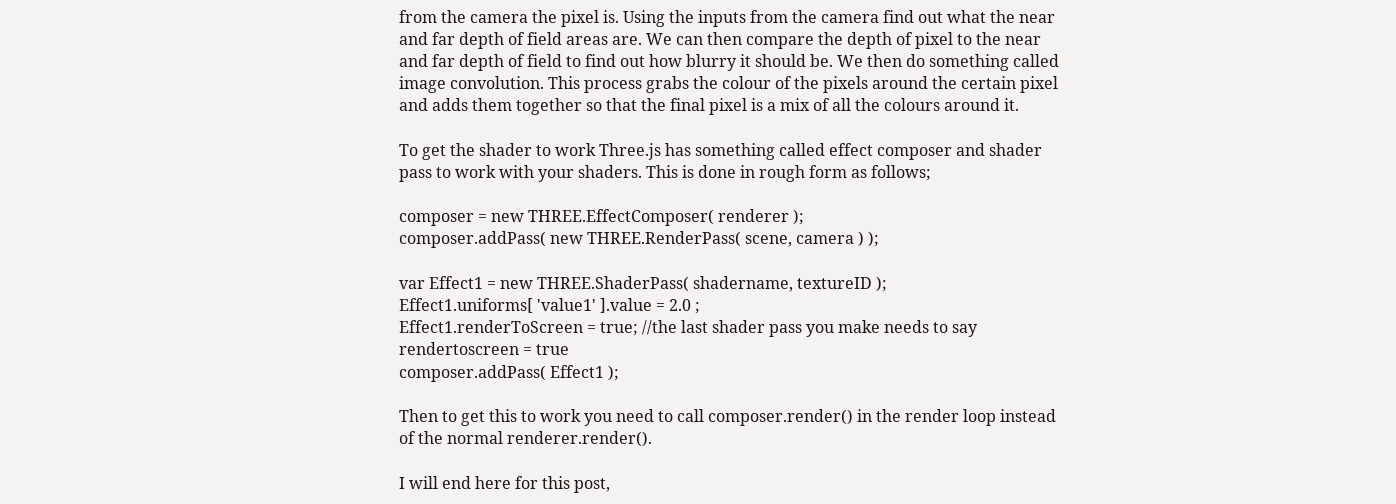from the camera the pixel is. Using the inputs from the camera find out what the near and far depth of field areas are. We can then compare the depth of pixel to the near and far depth of field to find out how blurry it should be. We then do something called image convolution. This process grabs the colour of the pixels around the certain pixel and adds them together so that the final pixel is a mix of all the colours around it.

To get the shader to work Three.js has something called effect composer and shader pass to work with your shaders. This is done in rough form as follows;

composer = new THREE.EffectComposer( renderer );
composer.addPass( new THREE.RenderPass( scene, camera ) );

var Effect1 = new THREE.ShaderPass( shadername, textureID );
Effect1.uniforms[ 'value1' ].value = 2.0 ;
Effect1.renderToScreen = true; //the last shader pass you make needs to say rendertoscreen = true
composer.addPass( Effect1 );

Then to get this to work you need to call composer.render() in the render loop instead of the normal renderer.render().

I will end here for this post,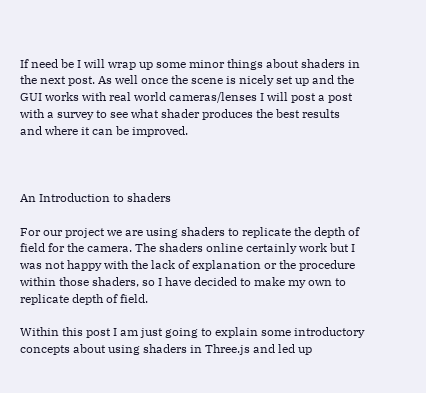If need be I will wrap up some minor things about shaders in the next post. As well once the scene is nicely set up and the GUI works with real world cameras/lenses I will post a post with a survey to see what shader produces the best results and where it can be improved.



An Introduction to shaders

For our project we are using shaders to replicate the depth of field for the camera. The shaders online certainly work but I was not happy with the lack of explanation or the procedure within those shaders, so I have decided to make my own to replicate depth of field.

Within this post I am just going to explain some introductory concepts about using shaders in Three.js and led up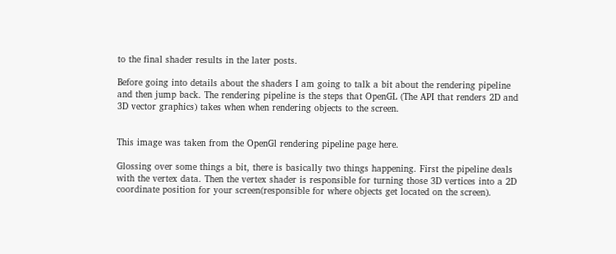to the final shader results in the later posts.

Before going into details about the shaders I am going to talk a bit about the rendering pipeline and then jump back. The rendering pipeline is the steps that OpenGL (The API that renders 2D and 3D vector graphics) takes when when rendering objects to the screen.


This image was taken from the OpenGl rendering pipeline page here.

Glossing over some things a bit, there is basically two things happening. First the pipeline deals with the vertex data. Then the vertex shader is responsible for turning those 3D vertices into a 2D coordinate position for your screen(responsible for where objects get located on the screen).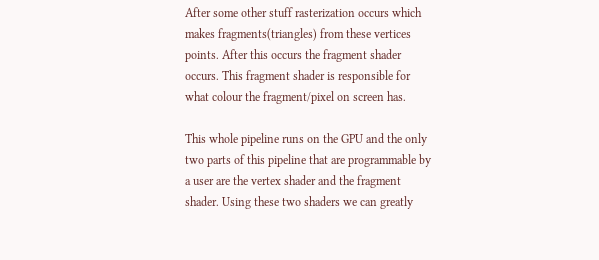After some other stuff rasterization occurs which makes fragments(triangles) from these vertices points. After this occurs the fragment shader occurs. This fragment shader is responsible for what colour the fragment/pixel on screen has.

This whole pipeline runs on the GPU and the only two parts of this pipeline that are programmable by a user are the vertex shader and the fragment shader. Using these two shaders we can greatly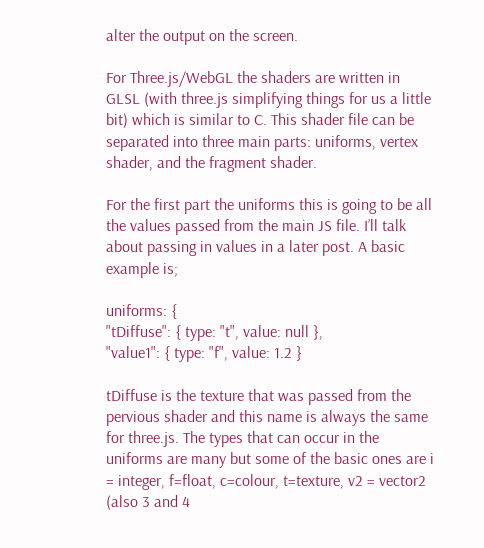alter the output on the screen.

For Three.js/WebGL the shaders are written in GLSL (with three.js simplifying things for us a little bit) which is similar to C. This shader file can be separated into three main parts: uniforms, vertex shader, and the fragment shader.

For the first part the uniforms this is going to be all the values passed from the main JS file. I’ll talk about passing in values in a later post. A basic example is;

uniforms: {
"tDiffuse": { type: "t", value: null },
"value1": { type: "f", value: 1.2 }

tDiffuse is the texture that was passed from the pervious shader and this name is always the same for three.js. The types that can occur in the uniforms are many but some of the basic ones are i = integer, f=float, c=colour, t=texture, v2 = vector2 (also 3 and 4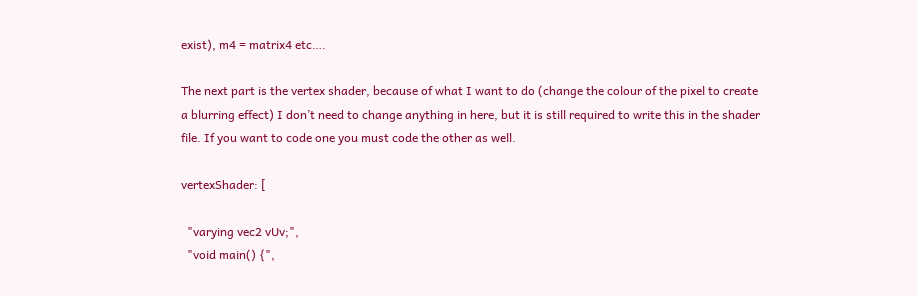exist), m4 = matrix4 etc….

The next part is the vertex shader, because of what I want to do (change the colour of the pixel to create a blurring effect) I don’t need to change anything in here, but it is still required to write this in the shader file. If you want to code one you must code the other as well.

vertexShader: [

  "varying vec2 vUv;",
  "void main() {",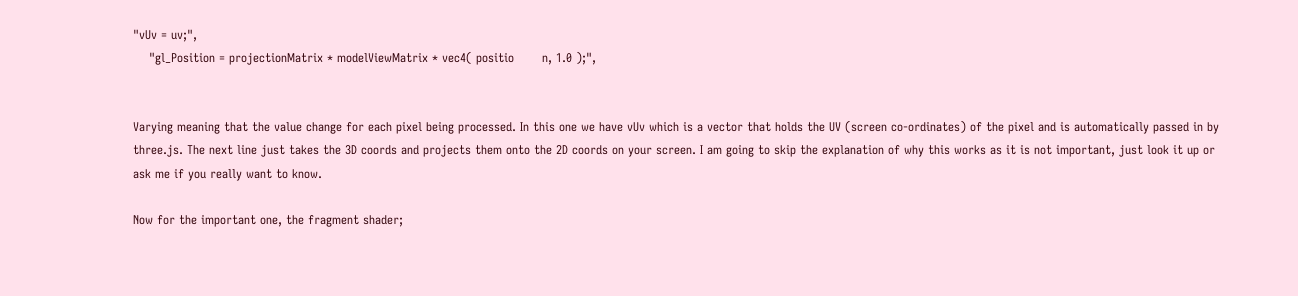"vUv = uv;",
    "gl_Position = projectionMatrix * modelViewMatrix * vec4( positio       n, 1.0 );",


Varying meaning that the value change for each pixel being processed. In this one we have vUv which is a vector that holds the UV (screen co-ordinates) of the pixel and is automatically passed in by three.js. The next line just takes the 3D coords and projects them onto the 2D coords on your screen. I am going to skip the explanation of why this works as it is not important, just look it up or ask me if you really want to know.

Now for the important one, the fragment shader;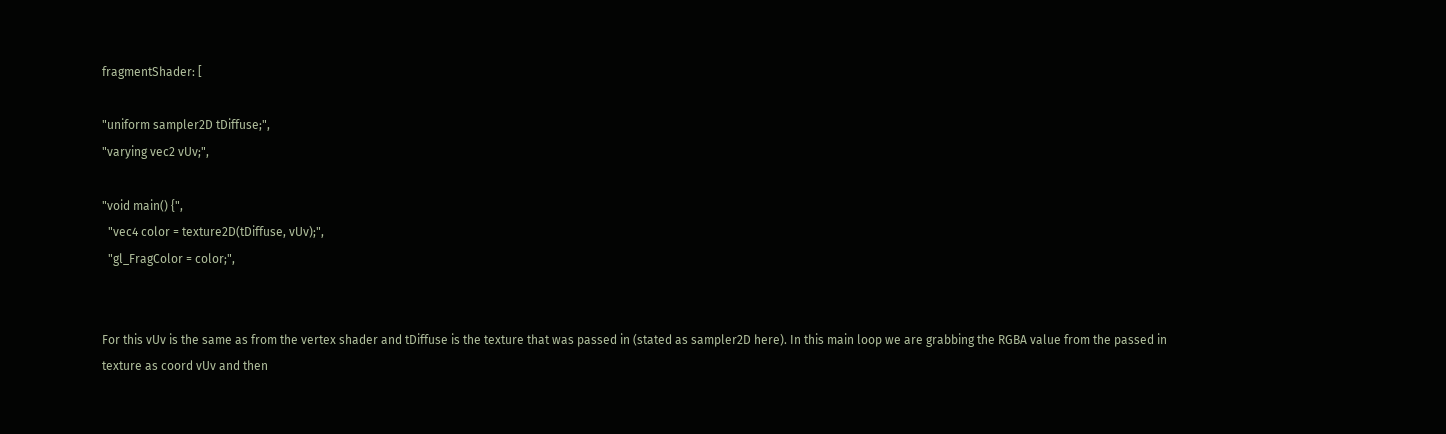fragmentShader: [

"uniform sampler2D tDiffuse;",
"varying vec2 vUv;",

"void main() {",
  "vec4 color = texture2D(tDiffuse, vUv);",
  "gl_FragColor = color;",


For this vUv is the same as from the vertex shader and tDiffuse is the texture that was passed in (stated as sampler2D here). In this main loop we are grabbing the RGBA value from the passed in texture as coord vUv and then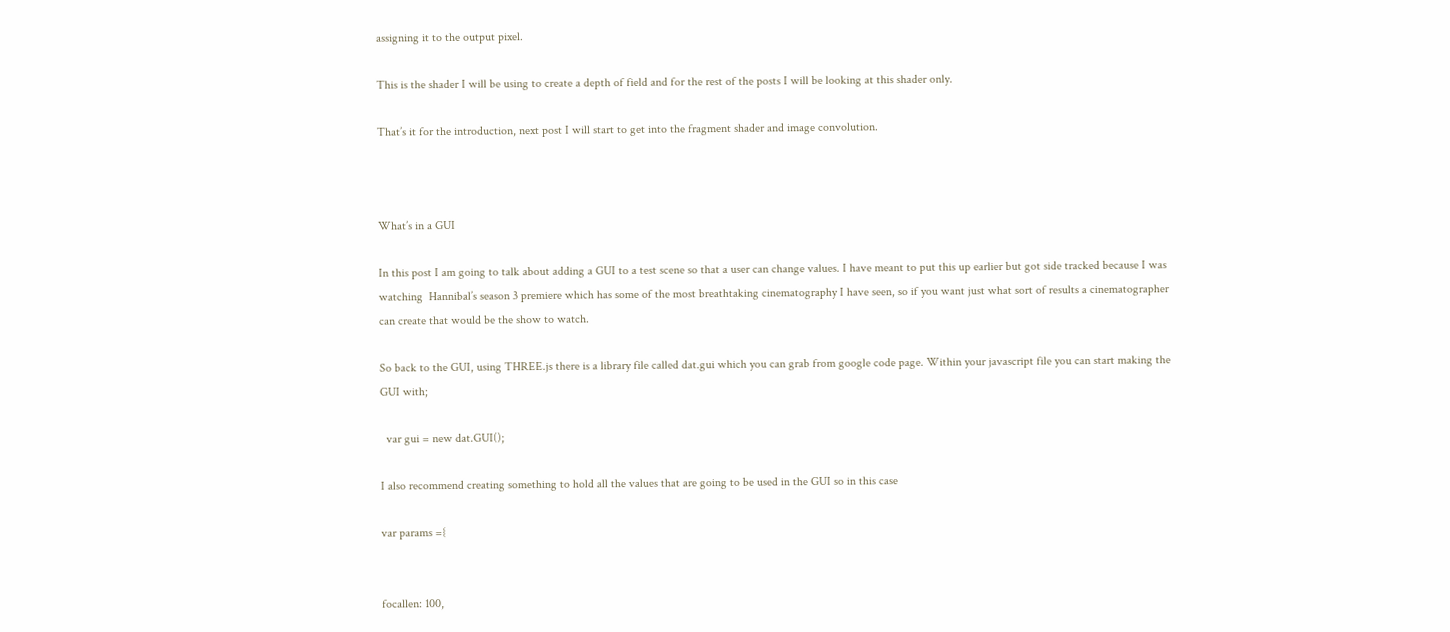assigning it to the output pixel.

This is the shader I will be using to create a depth of field and for the rest of the posts I will be looking at this shader only.

That’s it for the introduction, next post I will start to get into the fragment shader and image convolution.



What’s in a GUI

In this post I am going to talk about adding a GUI to a test scene so that a user can change values. I have meant to put this up earlier but got side tracked because I was watching  Hannibal’s season 3 premiere which has some of the most breathtaking cinematography I have seen, so if you want just what sort of results a cinematographer can create that would be the show to watch.

So back to the GUI, using THREE.js there is a library file called dat.gui which you can grab from google code page. Within your javascript file you can start making the GUI with;

  var gui = new dat.GUI();

I also recommend creating something to hold all the values that are going to be used in the GUI so in this case

var params ={


focallen: 100,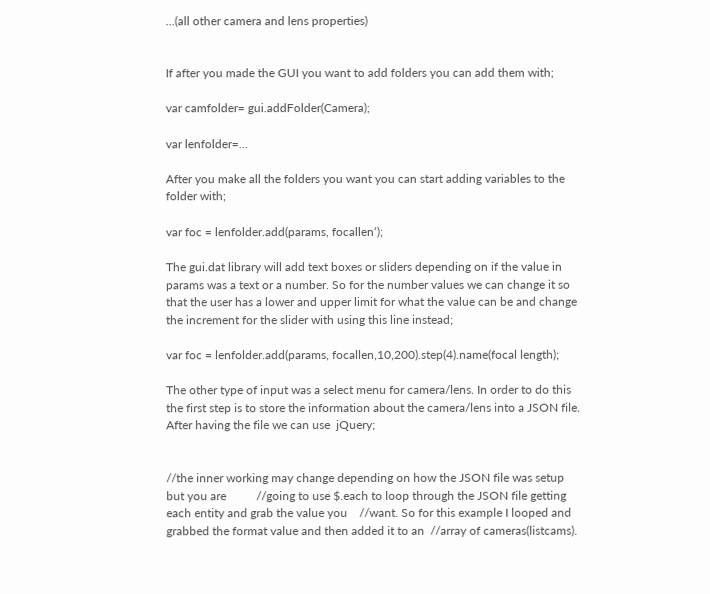…(all other camera and lens properties)


If after you made the GUI you want to add folders you can add them with;

var camfolder= gui.addFolder(Camera);

var lenfolder=…

After you make all the folders you want you can start adding variables to the folder with;

var foc = lenfolder.add(params, focallen‘);

The gui.dat library will add text boxes or sliders depending on if the value in params was a text or a number. So for the number values we can change it so that the user has a lower and upper limit for what the value can be and change the increment for the slider with using this line instead;

var foc = lenfolder.add(params, focallen,10,200).step(4).name(focal length);

The other type of input was a select menu for camera/lens. In order to do this the first step is to store the information about the camera/lens into a JSON file. After having the file we can use  jQuery;


//the inner working may change depending on how the JSON file was setup but you are          //going to use $.each to loop through the JSON file getting each entity and grab the value you    //want. So for this example I looped and grabbed the format value and then added it to an  //array of cameras(listcams).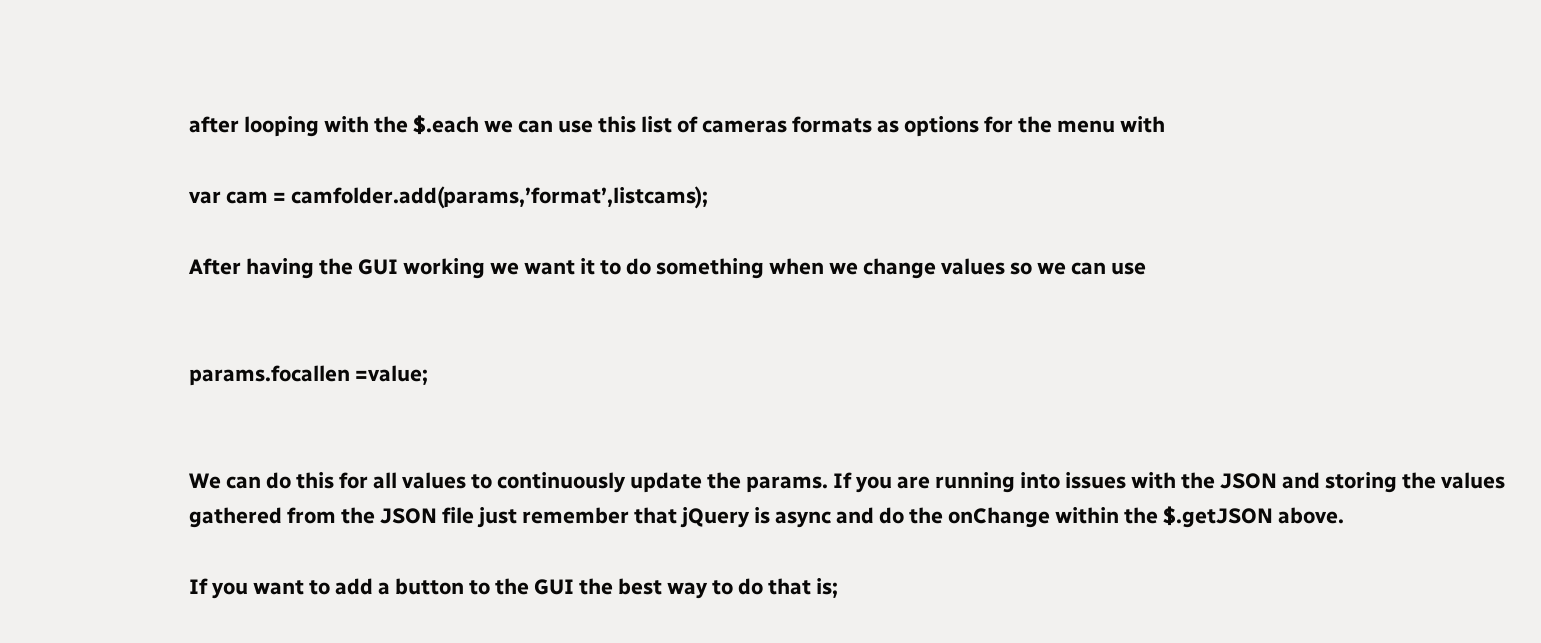after looping with the $.each we can use this list of cameras formats as options for the menu with

var cam = camfolder.add(params,’format’,listcams);

After having the GUI working we want it to do something when we change values so we can use


params.focallen =value;


We can do this for all values to continuously update the params. If you are running into issues with the JSON and storing the values gathered from the JSON file just remember that jQuery is async and do the onChange within the $.getJSON above.

If you want to add a button to the GUI the best way to do that is;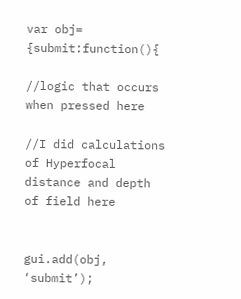var obj= {submit:function(){

//logic that occurs when pressed here

//I did calculations of Hyperfocal distance and depth of field here


gui.add(obj, ‘submit’);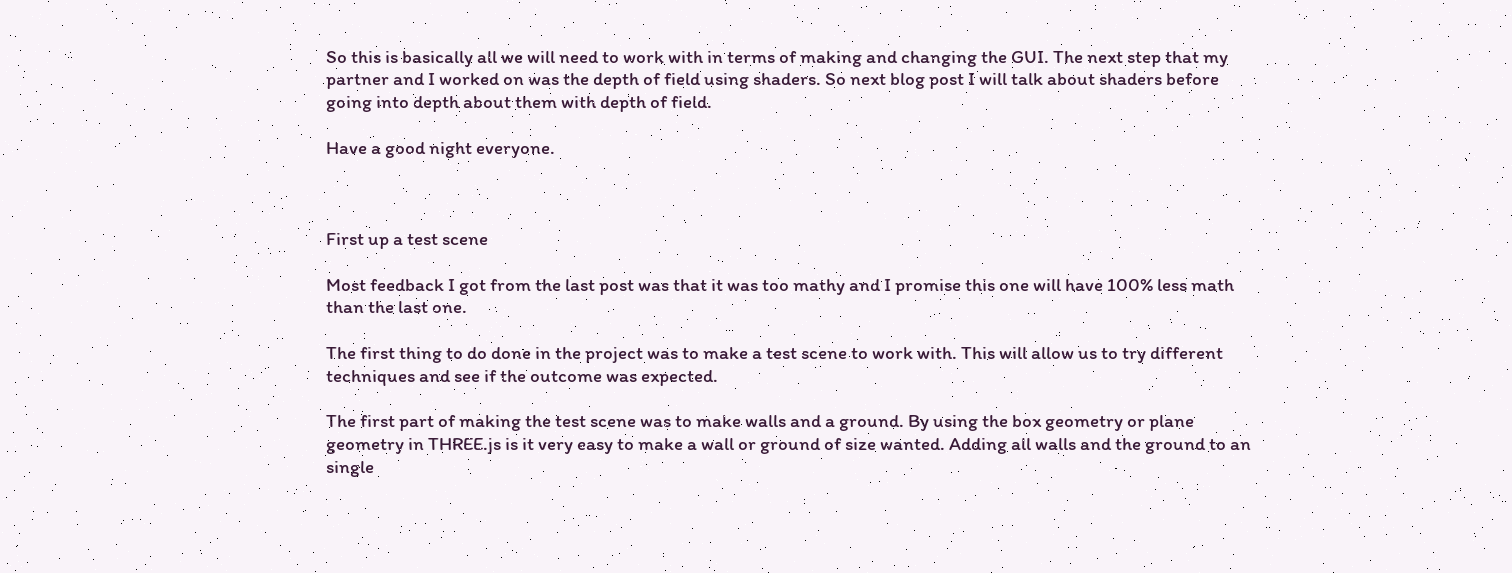So this is basically all we will need to work with in terms of making and changing the GUI. The next step that my partner and I worked on was the depth of field using shaders. So next blog post I will talk about shaders before going into depth about them with depth of field.

Have a good night everyone.



First up a test scene

Most feedback I got from the last post was that it was too mathy and I promise this one will have 100% less math than the last one.

The first thing to do done in the project was to make a test scene to work with. This will allow us to try different techniques and see if the outcome was expected.

The first part of making the test scene was to make walls and a ground. By using the box geometry or plane geometry in THREE.js is it very easy to make a wall or ground of size wanted. Adding all walls and the ground to an single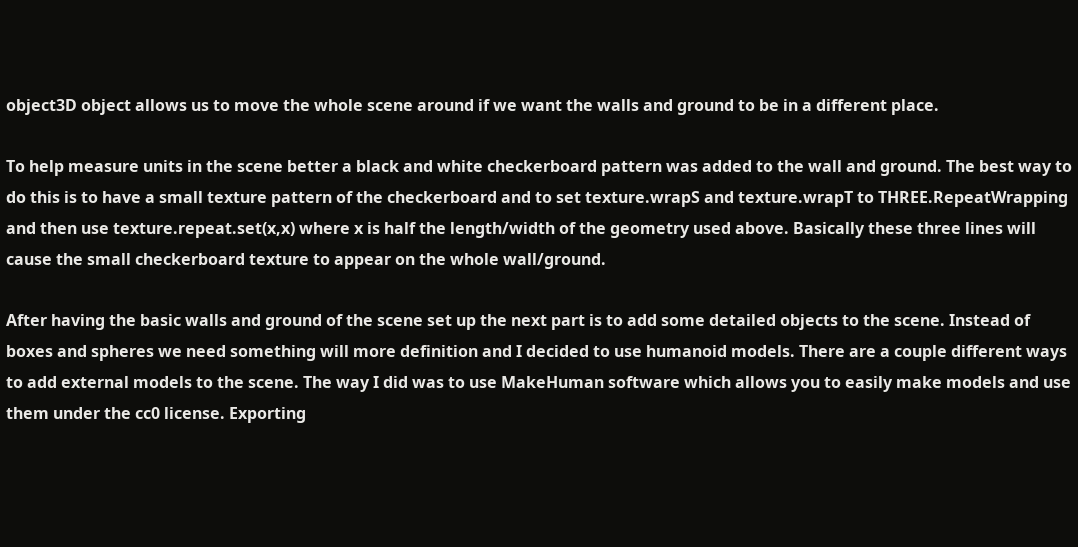object3D object allows us to move the whole scene around if we want the walls and ground to be in a different place.

To help measure units in the scene better a black and white checkerboard pattern was added to the wall and ground. The best way to do this is to have a small texture pattern of the checkerboard and to set texture.wrapS and texture.wrapT to THREE.RepeatWrapping and then use texture.repeat.set(x,x) where x is half the length/width of the geometry used above. Basically these three lines will cause the small checkerboard texture to appear on the whole wall/ground.

After having the basic walls and ground of the scene set up the next part is to add some detailed objects to the scene. Instead of boxes and spheres we need something will more definition and I decided to use humanoid models. There are a couple different ways to add external models to the scene. The way I did was to use MakeHuman software which allows you to easily make models and use them under the cc0 license. Exporting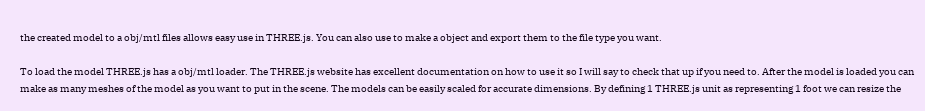the created model to a obj/mtl files allows easy use in THREE.js. You can also use to make a object and export them to the file type you want.

To load the model THREE.js has a obj/mtl loader. The THREE.js website has excellent documentation on how to use it so I will say to check that up if you need to. After the model is loaded you can make as many meshes of the model as you want to put in the scene. The models can be easily scaled for accurate dimensions. By defining 1 THREE.js unit as representing 1 foot we can resize the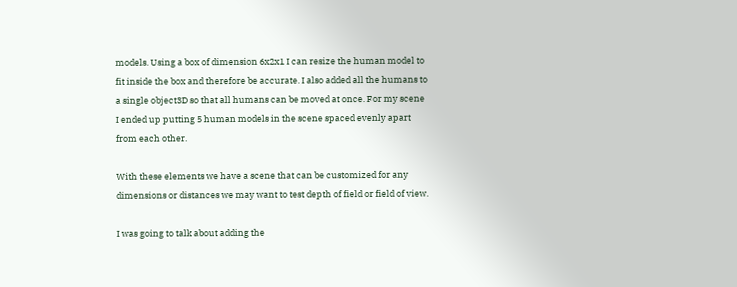models. Using a box of dimension 6x2x1 I can resize the human model to fit inside the box and therefore be accurate. I also added all the humans to a single object3D so that all humans can be moved at once. For my scene I ended up putting 5 human models in the scene spaced evenly apart from each other.

With these elements we have a scene that can be customized for any dimensions or distances we may want to test depth of field or field of view.

I was going to talk about adding the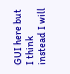GUI here but I think instead I will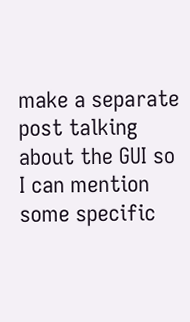make a separate post talking about the GUI so I can mention some specific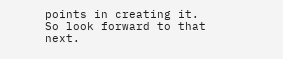points in creating it. So look forward to that next.